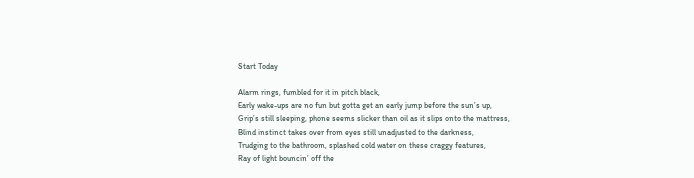Start Today

Alarm rings, fumbled for it in pitch black,
Early wake-ups are no fun but gotta get an early jump before the sun’s up,
Grip’s still sleeping, phone seems slicker than oil as it slips onto the mattress,
Blind instinct takes over from eyes still unadjusted to the darkness,
Trudging to the bathroom, splashed cold water on these craggy features,
Ray of light bouncin’ off the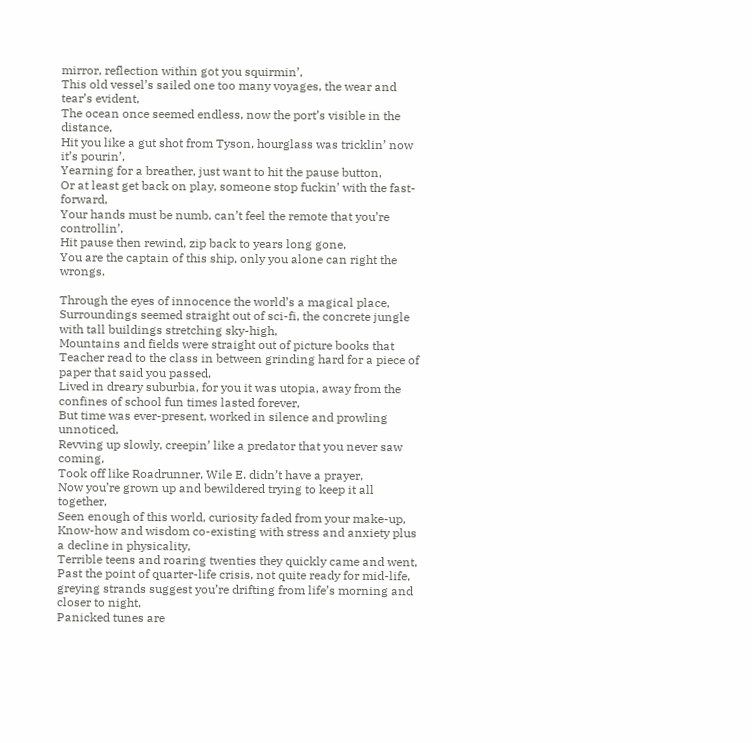mirror, reflection within got you squirmin’,
This old vessel’s sailed one too many voyages, the wear and tear’s evident,
The ocean once seemed endless, now the port’s visible in the distance,
Hit you like a gut shot from Tyson, hourglass was tricklin’ now it’s pourin’,
Yearning for a breather, just want to hit the pause button,
Or at least get back on play, someone stop fuckin’ with the fast-forward,
Your hands must be numb, can’t feel the remote that you’re controllin’,
Hit pause then rewind, zip back to years long gone,
You are the captain of this ship, only you alone can right the wrongs.

Through the eyes of innocence the world’s a magical place,
Surroundings seemed straight out of sci-fi, the concrete jungle with tall buildings stretching sky-high,
Mountains and fields were straight out of picture books that Teacher read to the class in between grinding hard for a piece of paper that said you passed,
Lived in dreary suburbia, for you it was utopia, away from the confines of school fun times lasted forever,
But time was ever-present, worked in silence and prowling unnoticed,
Revving up slowly, creepin’ like a predator that you never saw coming,
Took off like Roadrunner, Wile E. didn’t have a prayer,
Now you’re grown up and bewildered trying to keep it all together,
Seen enough of this world, curiosity faded from your make-up,
Know-how and wisdom co-existing with stress and anxiety plus a decline in physicality,
Terrible teens and roaring twenties they quickly came and went,
Past the point of quarter-life crisis, not quite ready for mid-life, greying strands suggest you’re drifting from life’s morning and closer to night,
Panicked tunes are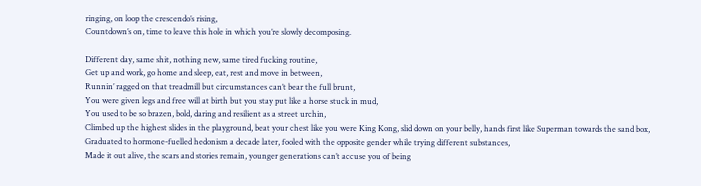ringing, on loop the crescendo’s rising,
Countdown’s on, time to leave this hole in which you’re slowly decomposing.

Different day, same shit, nothing new, same tired fucking routine,
Get up and work, go home and sleep, eat, rest and move in between,
Runnin’ ragged on that treadmill but circumstances can’t bear the full brunt,
You were given legs and free will at birth but you stay put like a horse stuck in mud,
You used to be so brazen, bold, daring and resilient as a street urchin,
Climbed up the highest slides in the playground, beat your chest like you were King Kong, slid down on your belly, hands first like Superman towards the sand box,
Graduated to hormone-fuelled hedonism a decade later, fooled with the opposite gender while trying different substances,
Made it out alive, the scars and stories remain, younger generations can’t accuse you of being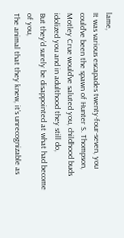lame,
It was various escapades twenty-four-seven, you could’ve been the spawn of Hunter S. Thompson,
Motley Crue would’ve saluted you, childhood buds idolized you and in adulthood they still do,
But they’d surely be disappointed at what had become of you,
The animal that they knew, it’s unrecognizable as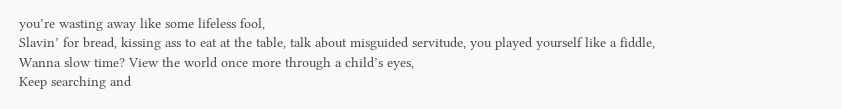you’re wasting away like some lifeless fool,
Slavin’ for bread, kissing ass to eat at the table, talk about misguided servitude, you played yourself like a fiddle,
Wanna slow time? View the world once more through a child’s eyes,
Keep searching and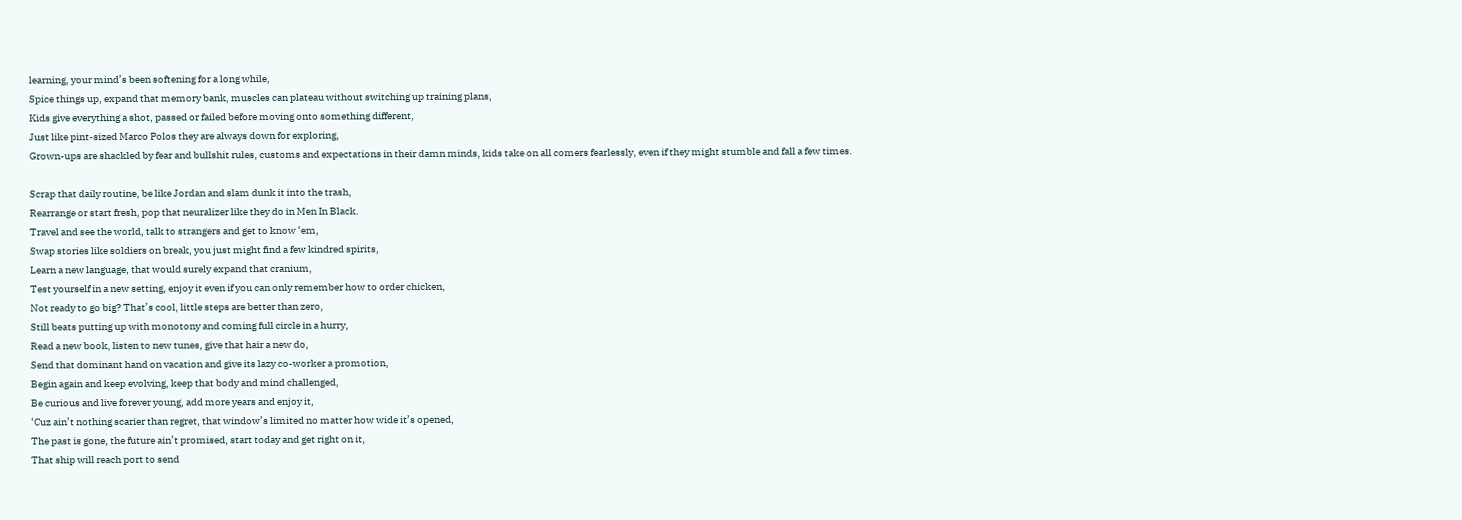learning, your mind’s been softening for a long while,
Spice things up, expand that memory bank, muscles can plateau without switching up training plans,
Kids give everything a shot, passed or failed before moving onto something different,
Just like pint-sized Marco Polos they are always down for exploring,
Grown-ups are shackled by fear and bullshit rules, customs and expectations in their damn minds, kids take on all comers fearlessly, even if they might stumble and fall a few times.

Scrap that daily routine, be like Jordan and slam dunk it into the trash,
Rearrange or start fresh, pop that neuralizer like they do in Men In Black.
Travel and see the world, talk to strangers and get to know ‘em,
Swap stories like soldiers on break, you just might find a few kindred spirits,
Learn a new language, that would surely expand that cranium,
Test yourself in a new setting, enjoy it even if you can only remember how to order chicken,
Not ready to go big? That’s cool, little steps are better than zero,
Still beats putting up with monotony and coming full circle in a hurry,
Read a new book, listen to new tunes, give that hair a new do,
Send that dominant hand on vacation and give its lazy co-worker a promotion,
Begin again and keep evolving, keep that body and mind challenged,
Be curious and live forever young, add more years and enjoy it,
‘Cuz ain’t nothing scarier than regret, that window’s limited no matter how wide it’s opened,
The past is gone, the future ain’t promised, start today and get right on it,
That ship will reach port to send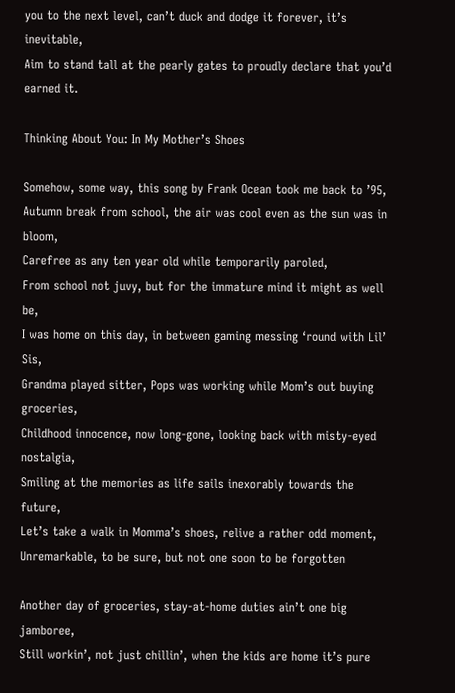you to the next level, can’t duck and dodge it forever, it’s inevitable,
Aim to stand tall at the pearly gates to proudly declare that you’d earned it.

Thinking About You: In My Mother’s Shoes

Somehow, some way, this song by Frank Ocean took me back to ’95,
Autumn break from school, the air was cool even as the sun was in bloom,
Carefree as any ten year old while temporarily paroled,
From school not juvy, but for the immature mind it might as well be,
I was home on this day, in between gaming messing ‘round with Lil’ Sis,
Grandma played sitter, Pops was working while Mom’s out buying groceries,
Childhood innocence, now long-gone, looking back with misty-eyed nostalgia,
Smiling at the memories as life sails inexorably towards the future,
Let’s take a walk in Momma’s shoes, relive a rather odd moment,
Unremarkable, to be sure, but not one soon to be forgotten

Another day of groceries, stay-at-home duties ain’t one big jamboree,
Still workin’, not just chillin’, when the kids are home it’s pure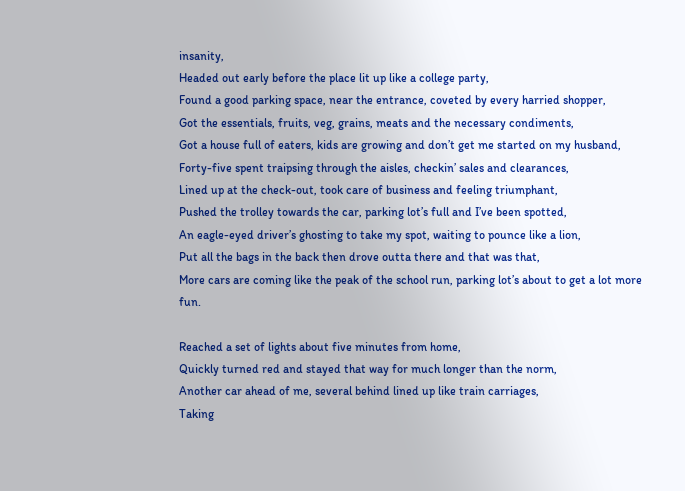insanity,
Headed out early before the place lit up like a college party,
Found a good parking space, near the entrance, coveted by every harried shopper,
Got the essentials, fruits, veg, grains, meats and the necessary condiments,
Got a house full of eaters, kids are growing and don’t get me started on my husband,
Forty-five spent traipsing through the aisles, checkin’ sales and clearances,
Lined up at the check-out, took care of business and feeling triumphant,
Pushed the trolley towards the car, parking lot’s full and I’ve been spotted,
An eagle-eyed driver’s ghosting to take my spot, waiting to pounce like a lion,
Put all the bags in the back then drove outta there and that was that,
More cars are coming like the peak of the school run, parking lot’s about to get a lot more fun.

Reached a set of lights about five minutes from home,
Quickly turned red and stayed that way for much longer than the norm,
Another car ahead of me, several behind lined up like train carriages,
Taking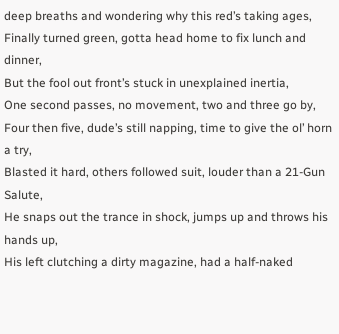deep breaths and wondering why this red’s taking ages,
Finally turned green, gotta head home to fix lunch and dinner,
But the fool out front’s stuck in unexplained inertia,
One second passes, no movement, two and three go by,
Four then five, dude’s still napping, time to give the ol’ horn a try,
Blasted it hard, others followed suit, louder than a 21-Gun Salute,
He snaps out the trance in shock, jumps up and throws his hands up,
His left clutching a dirty magazine, had a half-naked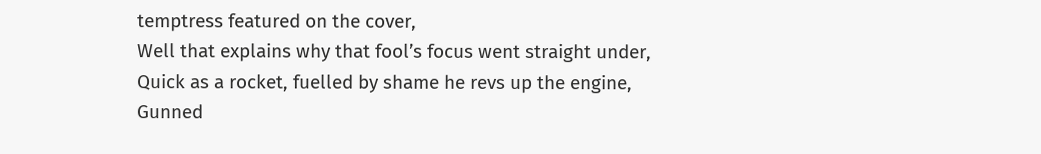temptress featured on the cover,
Well that explains why that fool’s focus went straight under,
Quick as a rocket, fuelled by shame he revs up the engine,
Gunned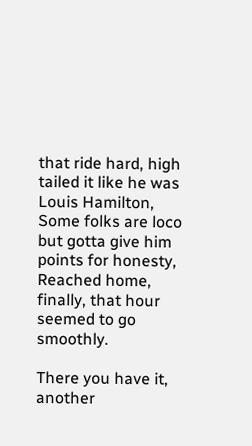that ride hard, high tailed it like he was Louis Hamilton,
Some folks are loco but gotta give him points for honesty,
Reached home, finally, that hour seemed to go smoothly.

There you have it, another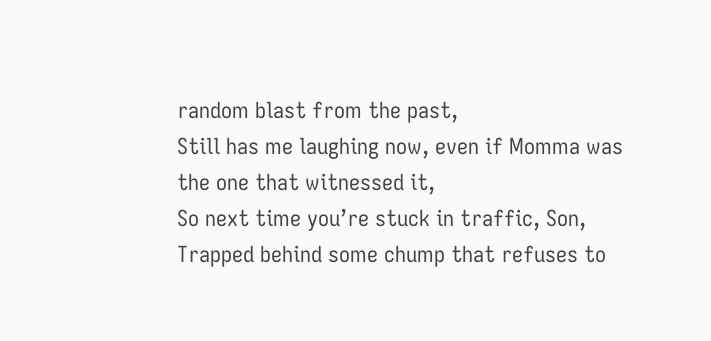random blast from the past,
Still has me laughing now, even if Momma was the one that witnessed it,
So next time you’re stuck in traffic, Son,
Trapped behind some chump that refuses to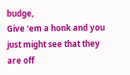budge,
Give ‘em a honk and you just might see that they are off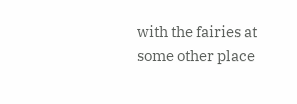with the fairies at some other place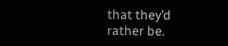that they’d rather be.